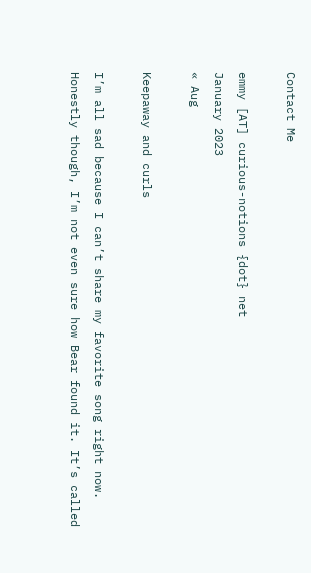Contact Me

emmy [AT] curious-notions {dot} net
January 2023
« Aug

Keepaway and curls

I’m all sad because I can’t share my favorite song right now. Honestly though, I’m not even sure how Bear found it. It’s called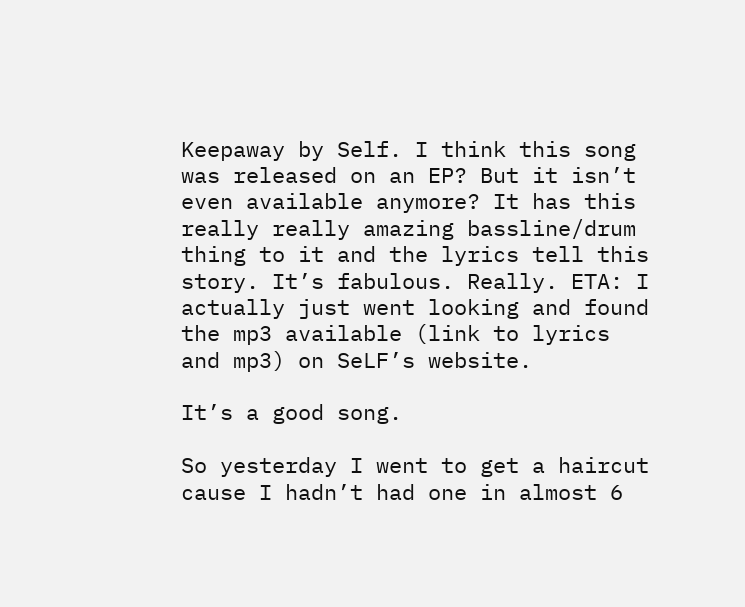Keepaway by Self. I think this song was released on an EP? But it isn’t even available anymore? It has this really really amazing bassline/drum thing to it and the lyrics tell this story. It’s fabulous. Really. ETA: I actually just went looking and found the mp3 available (link to lyrics and mp3) on SeLF’s website.

It’s a good song.

So yesterday I went to get a haircut cause I hadn’t had one in almost 6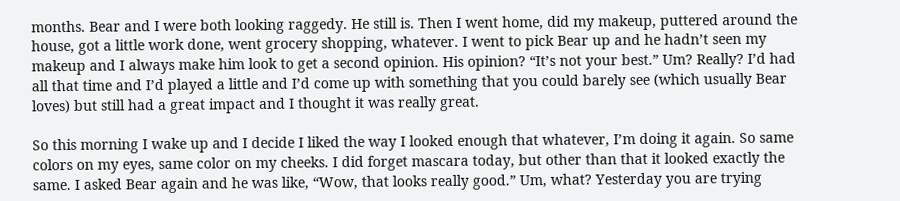months. Bear and I were both looking raggedy. He still is. Then I went home, did my makeup, puttered around the house, got a little work done, went grocery shopping, whatever. I went to pick Bear up and he hadn’t seen my makeup and I always make him look to get a second opinion. His opinion? “It’s not your best.” Um? Really? I’d had all that time and I’d played a little and I’d come up with something that you could barely see (which usually Bear loves) but still had a great impact and I thought it was really great.

So this morning I wake up and I decide I liked the way I looked enough that whatever, I’m doing it again. So same colors on my eyes, same color on my cheeks. I did forget mascara today, but other than that it looked exactly the same. I asked Bear again and he was like, “Wow, that looks really good.” Um, what? Yesterday you are trying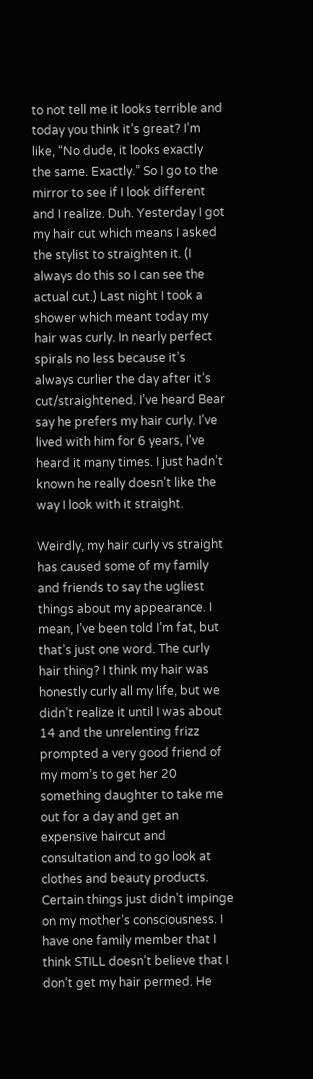to not tell me it looks terrible and today you think it’s great? I’m like, “No dude, it looks exactly the same. Exactly.” So I go to the mirror to see if I look different and I realize. Duh. Yesterday I got my hair cut which means I asked the stylist to straighten it. (I always do this so I can see the actual cut.) Last night I took a shower which meant today my hair was curly. In nearly perfect spirals no less because it’s always curlier the day after it’s cut/straightened. I’ve heard Bear say he prefers my hair curly. I’ve lived with him for 6 years, I’ve heard it many times. I just hadn’t known he really doesn’t like the way I look with it straight.

Weirdly, my hair curly vs straight has caused some of my family and friends to say the ugliest things about my appearance. I mean, I’ve been told I’m fat, but that’s just one word. The curly hair thing? I think my hair was honestly curly all my life, but we didn’t realize it until I was about 14 and the unrelenting frizz prompted a very good friend of my mom’s to get her 20 something daughter to take me out for a day and get an expensive haircut and consultation and to go look at clothes and beauty products. Certain things just didn’t impinge on my mother’s consciousness. I have one family member that I think STILL doesn’t believe that I don’t get my hair permed. He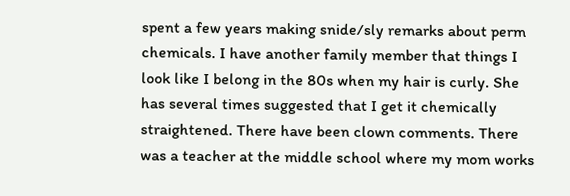spent a few years making snide/sly remarks about perm chemicals. I have another family member that things I look like I belong in the 80s when my hair is curly. She has several times suggested that I get it chemically straightened. There have been clown comments. There was a teacher at the middle school where my mom works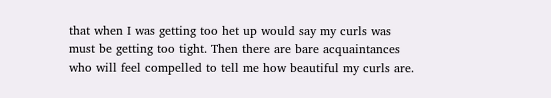that when I was getting too het up would say my curls was must be getting too tight. Then there are bare acquaintances who will feel compelled to tell me how beautiful my curls are.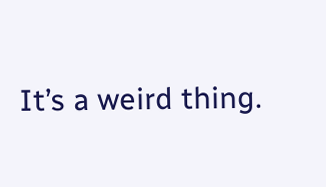It’s a weird thing.